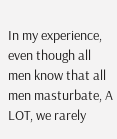In my experience, even though all men know that all men masturbate, A LOT, we rarely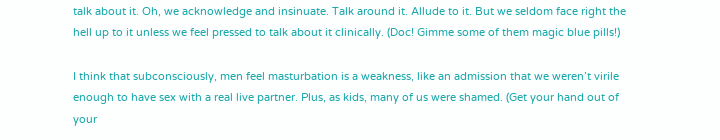talk about it. Oh, we acknowledge and insinuate. Talk around it. Allude to it. But we seldom face right the hell up to it unless we feel pressed to talk about it clinically. (Doc! Gimme some of them magic blue pills!)

I think that subconsciously, men feel masturbation is a weakness, like an admission that we weren’t virile enough to have sex with a real live partner. Plus, as kids, many of us were shamed. (Get your hand out of your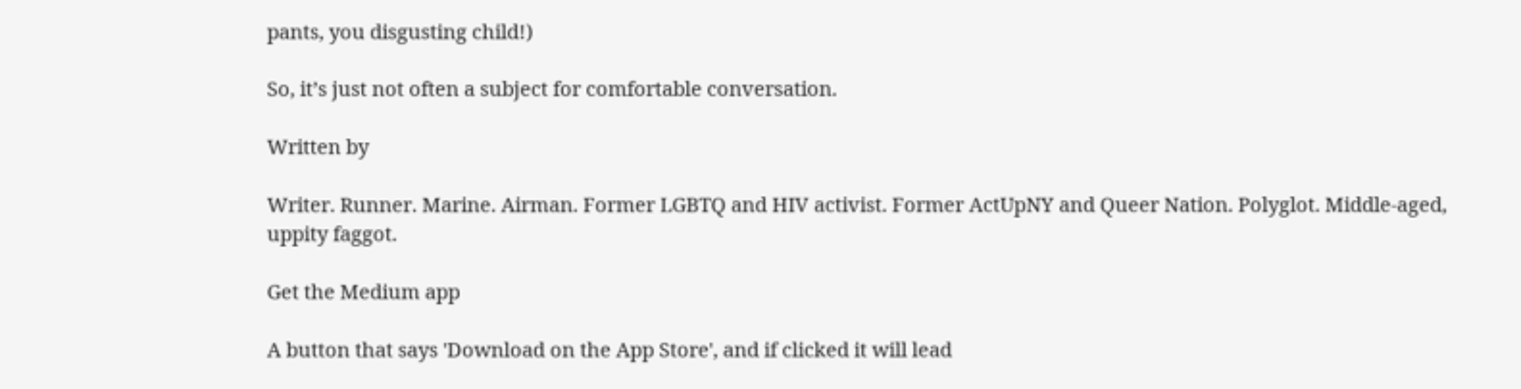pants, you disgusting child!)

So, it’s just not often a subject for comfortable conversation.

Written by

Writer. Runner. Marine. Airman. Former LGBTQ and HIV activist. Former ActUpNY and Queer Nation. Polyglot. Middle-aged, uppity faggot.

Get the Medium app

A button that says 'Download on the App Store', and if clicked it will lead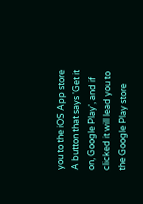you to the iOS App store
A button that says 'Get it on, Google Play', and if clicked it will lead you to the Google Play store